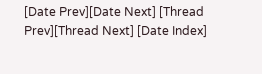[Date Prev][Date Next] [Thread Prev][Thread Next] [Date Index]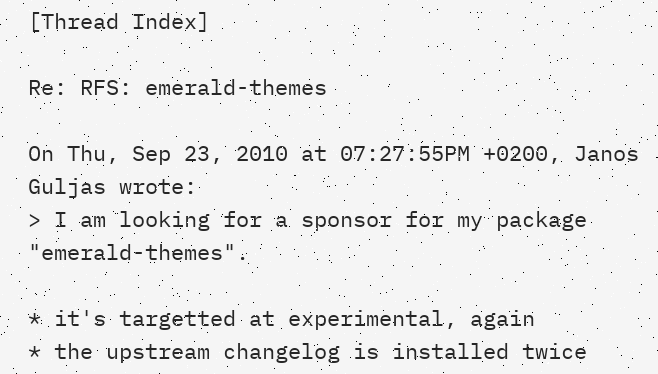[Thread Index]

Re: RFS: emerald-themes

On Thu, Sep 23, 2010 at 07:27:55PM +0200, Janos Guljas wrote:
> I am looking for a sponsor for my package "emerald-themes".

* it's targetted at experimental, again
* the upstream changelog is installed twice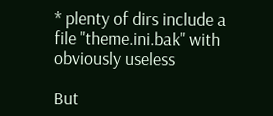* plenty of dirs include a file "theme.ini.bak" with obviously useless

But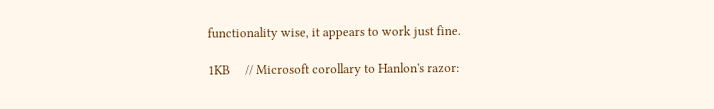functionality wise, it appears to work just fine.

1KB     // Microsoft corollary to Hanlon's razor: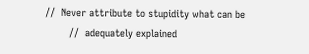//  Never attribute to stupidity what can be
        //  adequately explained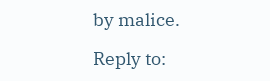by malice.

Reply to: